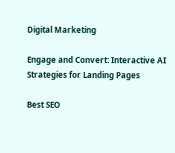Digital Marketing

Engage and Convert: Interactive AI Strategies for Landing Pages

Best SEO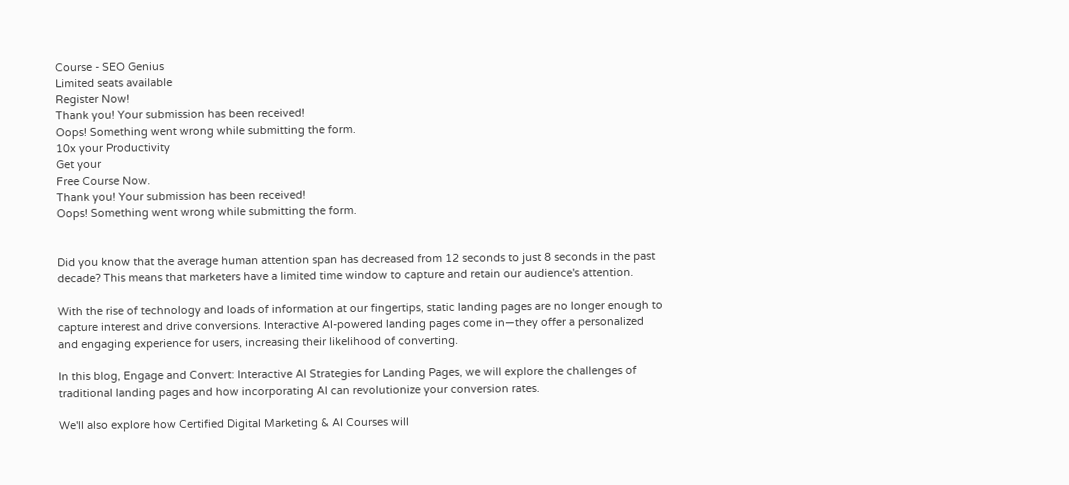Course - SEO Genius
Limited seats available
Register Now!
Thank you! Your submission has been received!
Oops! Something went wrong while submitting the form.
10x your Productivity
Get your
Free Course Now.
Thank you! Your submission has been received!
Oops! Something went wrong while submitting the form.


Did you know that the average human attention span has decreased from 12 seconds to just 8 seconds in the past decade? This means that marketers have a limited time window to capture and retain our audience's attention.

With the rise of technology and loads of information at our fingertips, static landing pages are no longer enough to capture interest and drive conversions. Interactive AI-powered landing pages come in—they offer a personalized and engaging experience for users, increasing their likelihood of converting.

In this blog, Engage and Convert: Interactive AI Strategies for Landing Pages, we will explore the challenges of traditional landing pages and how incorporating AI can revolutionize your conversion rates.

We'll also explore how Certified Digital Marketing & AI Courses will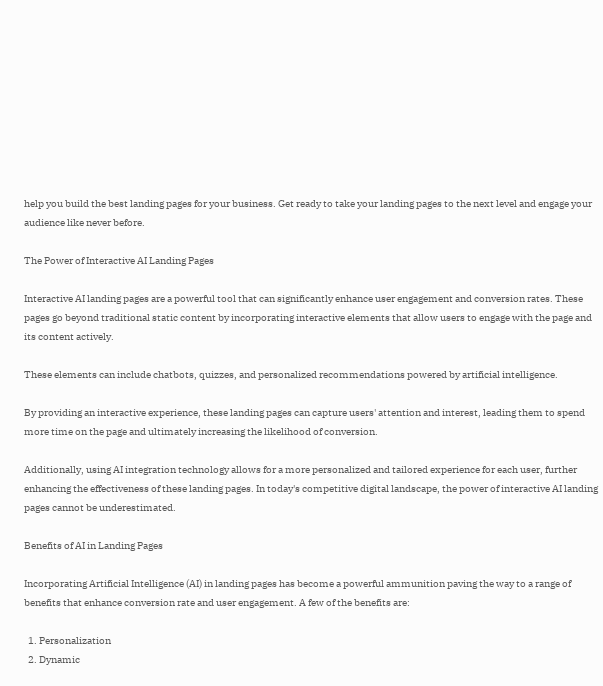help you build the best landing pages for your business. Get ready to take your landing pages to the next level and engage your audience like never before.

The Power of Interactive AI Landing Pages

Interactive AI landing pages are a powerful tool that can significantly enhance user engagement and conversion rates. These pages go beyond traditional static content by incorporating interactive elements that allow users to engage with the page and its content actively.

These elements can include chatbots, quizzes, and personalized recommendations powered by artificial intelligence.

By providing an interactive experience, these landing pages can capture users' attention and interest, leading them to spend more time on the page and ultimately increasing the likelihood of conversion.

Additionally, using AI integration technology allows for a more personalized and tailored experience for each user, further enhancing the effectiveness of these landing pages. In today's competitive digital landscape, the power of interactive AI landing pages cannot be underestimated.

Benefits of AI in Landing Pages

Incorporating Artificial Intelligence (AI) in landing pages has become a powerful ammunition paving the way to a range of benefits that enhance conversion rate and user engagement. A few of the benefits are:

  1. Personalization
  2. Dynamic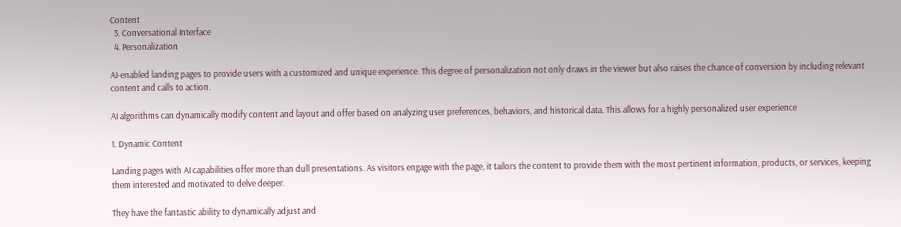Content
  3. Conversational Interface
  4. Personalization

AI-enabled landing pages to provide users with a customized and unique experience. This degree of personalization not only draws in the viewer but also raises the chance of conversion by including relevant content and calls to action.

AI algorithms can dynamically modify content and layout and offer based on analyzing user preferences, behaviors, and historical data. This allows for a highly personalized user experience

1. Dynamic Content

Landing pages with AI capabilities offer more than dull presentations. As visitors engage with the page, it tailors the content to provide them with the most pertinent information, products, or services, keeping them interested and motivated to delve deeper.

They have the fantastic ability to dynamically adjust and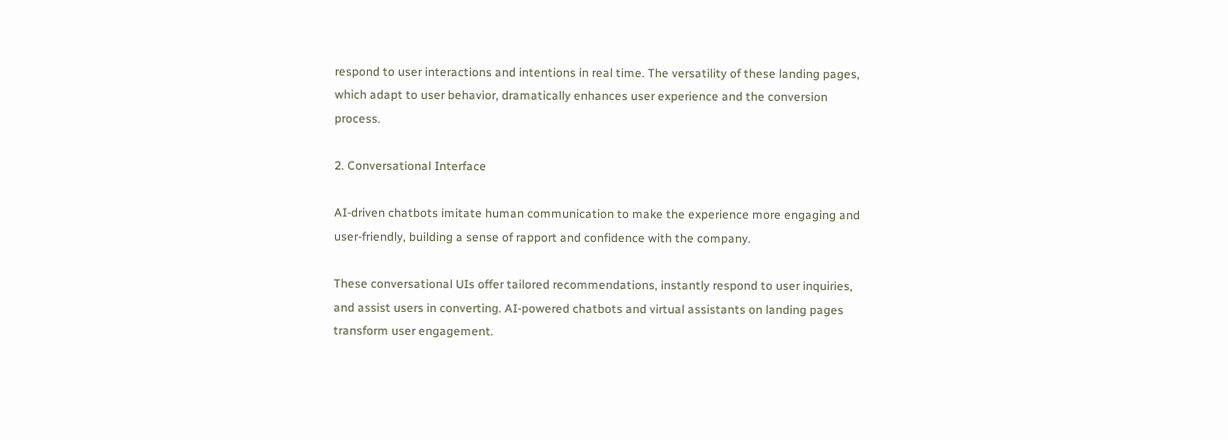respond to user interactions and intentions in real time. The versatility of these landing pages, which adapt to user behavior, dramatically enhances user experience and the conversion process.

2. Conversational Interface

AI-driven chatbots imitate human communication to make the experience more engaging and user-friendly, building a sense of rapport and confidence with the company.

These conversational UIs offer tailored recommendations, instantly respond to user inquiries, and assist users in converting. AI-powered chatbots and virtual assistants on landing pages transform user engagement.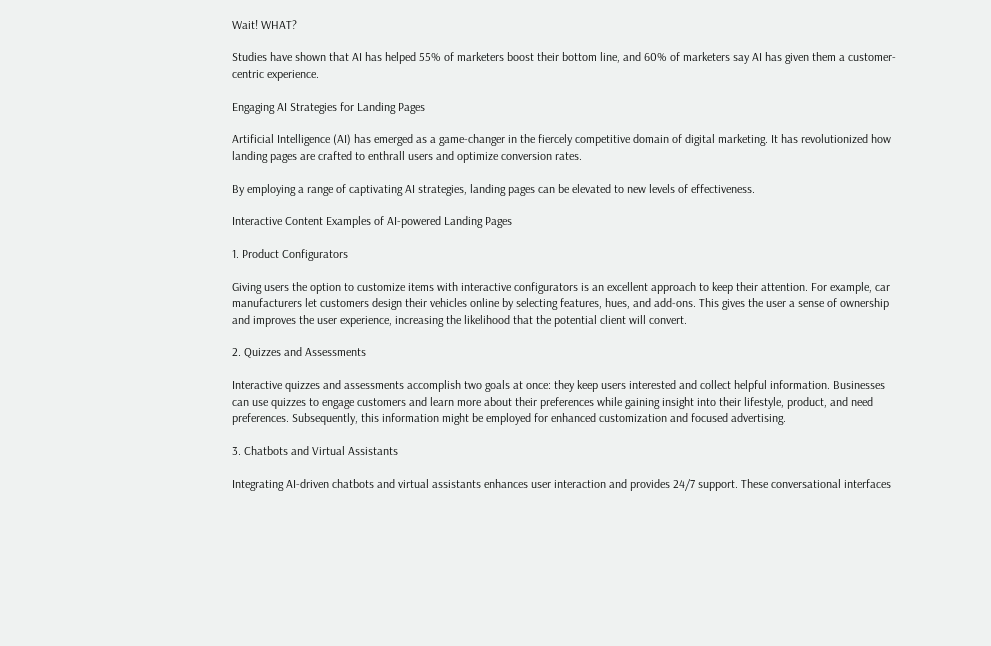Wait! WHAT?

Studies have shown that AI has helped 55% of marketers boost their bottom line, and 60% of marketers say AI has given them a customer-centric experience.

Engaging AI Strategies for Landing Pages

Artificial Intelligence (AI) has emerged as a game-changer in the fiercely competitive domain of digital marketing. It has revolutionized how landing pages are crafted to enthrall users and optimize conversion rates.

By employing a range of captivating AI strategies, landing pages can be elevated to new levels of effectiveness.

Interactive Content Examples of AI-powered Landing Pages

1. Product Configurators

Giving users the option to customize items with interactive configurators is an excellent approach to keep their attention. For example, car manufacturers let customers design their vehicles online by selecting features, hues, and add-ons. This gives the user a sense of ownership and improves the user experience, increasing the likelihood that the potential client will convert.

2. Quizzes and Assessments

Interactive quizzes and assessments accomplish two goals at once: they keep users interested and collect helpful information. Businesses can use quizzes to engage customers and learn more about their preferences while gaining insight into their lifestyle, product, and need preferences. Subsequently, this information might be employed for enhanced customization and focused advertising.

3. Chatbots and Virtual Assistants

Integrating AI-driven chatbots and virtual assistants enhances user interaction and provides 24/7 support. These conversational interfaces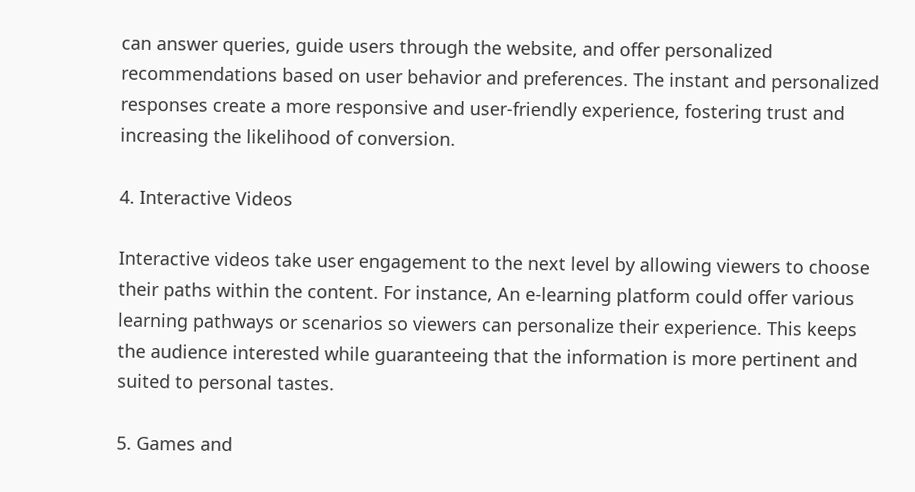can answer queries, guide users through the website, and offer personalized recommendations based on user behavior and preferences. The instant and personalized responses create a more responsive and user-friendly experience, fostering trust and increasing the likelihood of conversion.

4. Interactive Videos

Interactive videos take user engagement to the next level by allowing viewers to choose their paths within the content. For instance, An e-learning platform could offer various learning pathways or scenarios so viewers can personalize their experience. This keeps the audience interested while guaranteeing that the information is more pertinent and suited to personal tastes.

5. Games and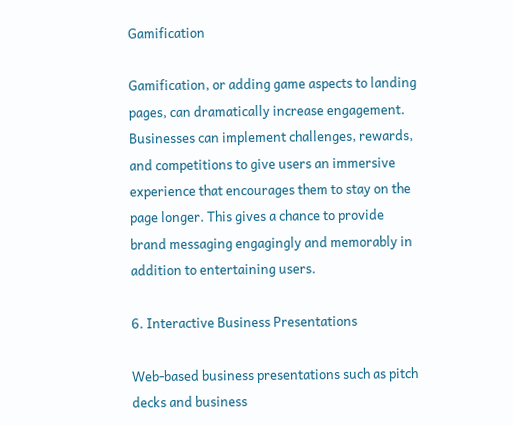Gamification

Gamification, or adding game aspects to landing pages, can dramatically increase engagement. Businesses can implement challenges, rewards, and competitions to give users an immersive experience that encourages them to stay on the page longer. This gives a chance to provide brand messaging engagingly and memorably in addition to entertaining users.

6. Interactive Business Presentations

Web-based business presentations such as pitch decks and business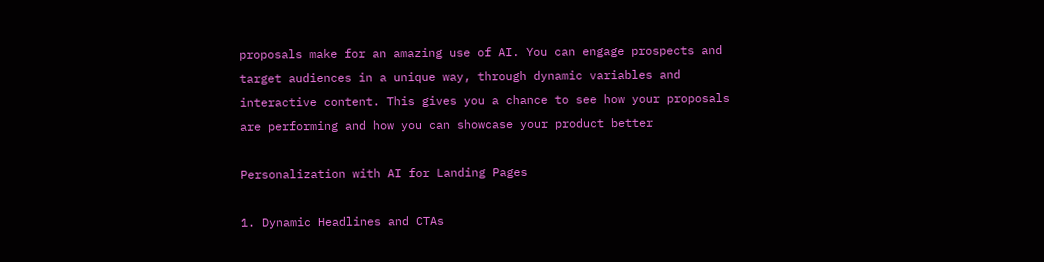proposals make for an amazing use of AI. You can engage prospects and target audiences in a unique way, through dynamic variables and interactive content. This gives you a chance to see how your proposals are performing and how you can showcase your product better

Personalization with AI for Landing Pages

1. Dynamic Headlines and CTAs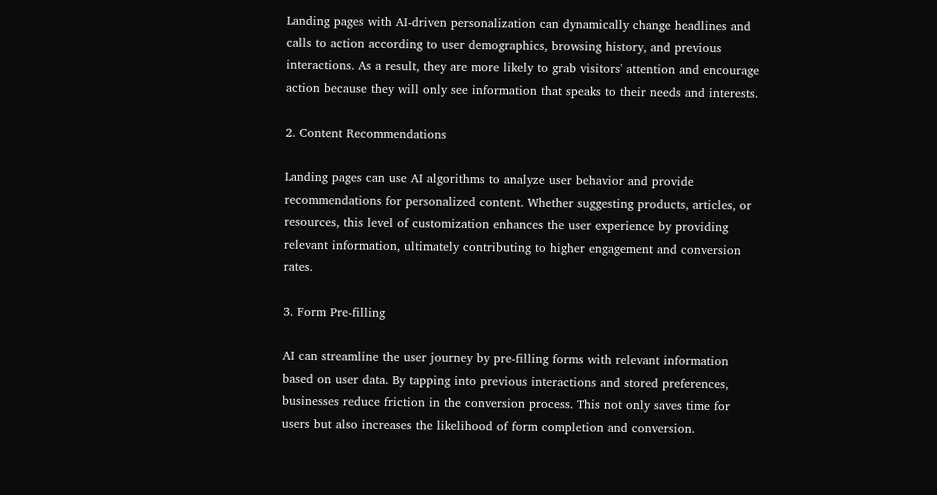Landing pages with AI-driven personalization can dynamically change headlines and calls to action according to user demographics, browsing history, and previous interactions. As a result, they are more likely to grab visitors' attention and encourage action because they will only see information that speaks to their needs and interests.

2. Content Recommendations

Landing pages can use AI algorithms to analyze user behavior and provide recommendations for personalized content. Whether suggesting products, articles, or resources, this level of customization enhances the user experience by providing relevant information, ultimately contributing to higher engagement and conversion rates.

3. Form Pre-filling

AI can streamline the user journey by pre-filling forms with relevant information based on user data. By tapping into previous interactions and stored preferences, businesses reduce friction in the conversion process. This not only saves time for users but also increases the likelihood of form completion and conversion.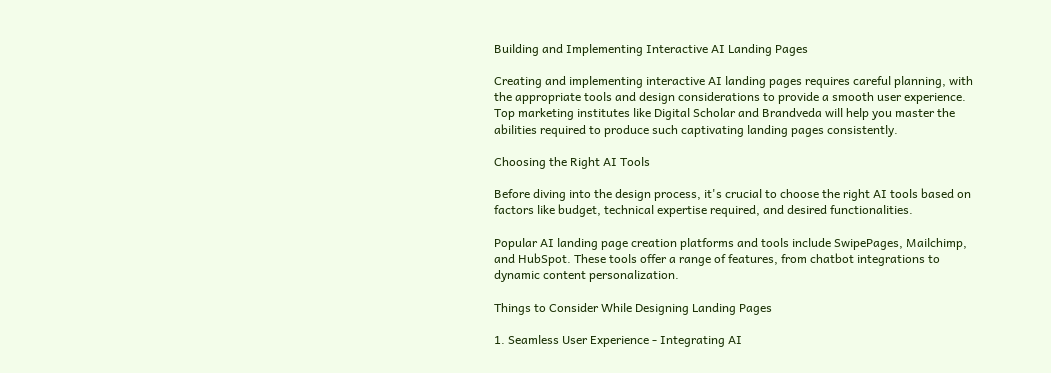Building and Implementing Interactive AI Landing Pages

Creating and implementing interactive AI landing pages requires careful planning, with the appropriate tools and design considerations to provide a smooth user experience. Top marketing institutes like Digital Scholar and Brandveda will help you master the abilities required to produce such captivating landing pages consistently.

Choosing the Right AI Tools

Before diving into the design process, it's crucial to choose the right AI tools based on factors like budget, technical expertise required, and desired functionalities.

Popular AI landing page creation platforms and tools include SwipePages, Mailchimp, and HubSpot. These tools offer a range of features, from chatbot integrations to dynamic content personalization.

Things to Consider While Designing Landing Pages

1. Seamless User Experience - Integrating AI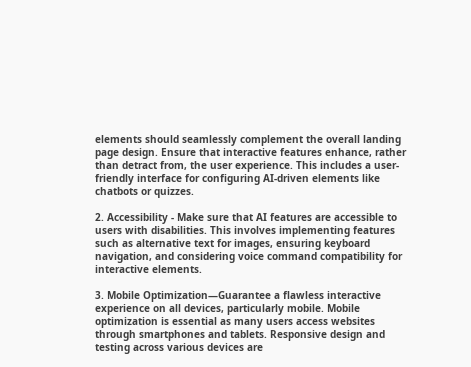elements should seamlessly complement the overall landing page design. Ensure that interactive features enhance, rather than detract from, the user experience. This includes a user-friendly interface for configuring AI-driven elements like chatbots or quizzes.

2. Accessibility - Make sure that AI features are accessible to users with disabilities. This involves implementing features such as alternative text for images, ensuring keyboard navigation, and considering voice command compatibility for interactive elements.

3. Mobile Optimization—Guarantee a flawless interactive experience on all devices, particularly mobile. Mobile optimization is essential as many users access websites through smartphones and tablets. Responsive design and testing across various devices are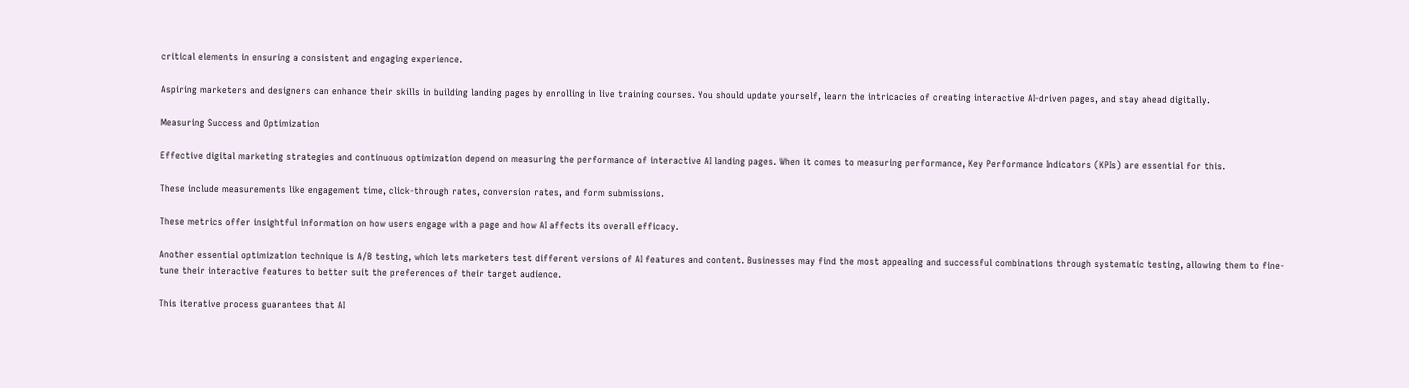critical elements in ensuring a consistent and engaging experience.

Aspiring marketers and designers can enhance their skills in building landing pages by enrolling in live training courses. You should update yourself, learn the intricacies of creating interactive AI-driven pages, and stay ahead digitally.

Measuring Success and Optimization

Effective digital marketing strategies and continuous optimization depend on measuring the performance of interactive AI landing pages. When it comes to measuring performance, Key Performance Indicators (KPIs) are essential for this.

These include measurements like engagement time, click-through rates, conversion rates, and form submissions.

These metrics offer insightful information on how users engage with a page and how AI affects its overall efficacy.

Another essential optimization technique is A/B testing, which lets marketers test different versions of AI features and content. Businesses may find the most appealing and successful combinations through systematic testing, allowing them to fine-tune their interactive features to better suit the preferences of their target audience.

This iterative process guarantees that AI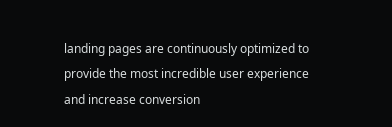landing pages are continuously optimized to provide the most incredible user experience and increase conversion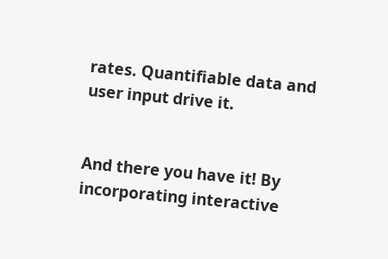rates. Quantifiable data and user input drive it.


And there you have it! By incorporating interactive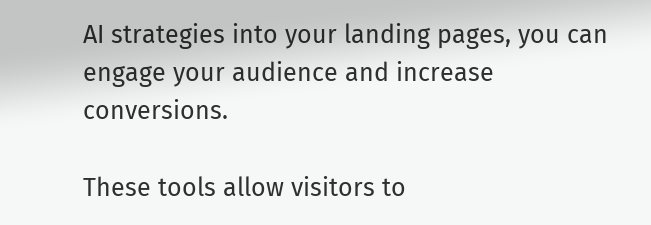AI strategies into your landing pages, you can engage your audience and increase conversions.

These tools allow visitors to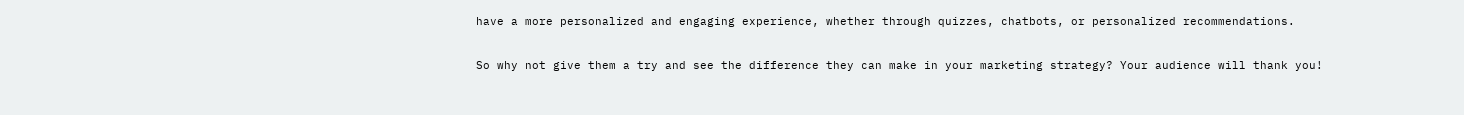have a more personalized and engaging experience, whether through quizzes, chatbots, or personalized recommendations.

So why not give them a try and see the difference they can make in your marketing strategy? Your audience will thank you!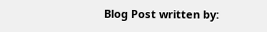Blog Post written by: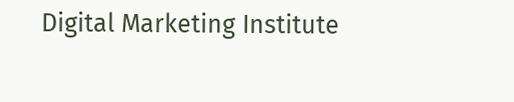Digital Marketing Institute